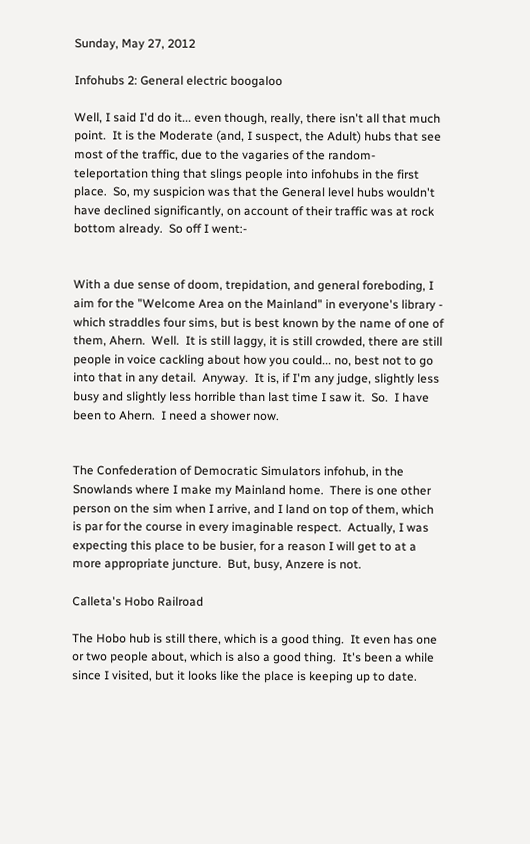Sunday, May 27, 2012

Infohubs 2: General electric boogaloo

Well, I said I'd do it... even though, really, there isn't all that much point.  It is the Moderate (and, I suspect, the Adult) hubs that see most of the traffic, due to the vagaries of the random-teleportation thing that slings people into infohubs in the first place.  So, my suspicion was that the General level hubs wouldn't have declined significantly, on account of their traffic was at rock bottom already.  So off I went:-


With a due sense of doom, trepidation, and general foreboding, I aim for the "Welcome Area on the Mainland" in everyone's library - which straddles four sims, but is best known by the name of one of them, Ahern.  Well.  It is still laggy, it is still crowded, there are still people in voice cackling about how you could... no, best not to go into that in any detail.  Anyway.  It is, if I'm any judge, slightly less busy and slightly less horrible than last time I saw it.  So.  I have been to Ahern.  I need a shower now.


The Confederation of Democratic Simulators infohub, in the Snowlands where I make my Mainland home.  There is one other person on the sim when I arrive, and I land on top of them, which is par for the course in every imaginable respect.  Actually, I was expecting this place to be busier, for a reason I will get to at a more appropriate juncture.  But, busy, Anzere is not.

Calleta's Hobo Railroad

The Hobo hub is still there, which is a good thing.  It even has one or two people about, which is also a good thing.  It's been a while since I visited, but it looks like the place is keeping up to date.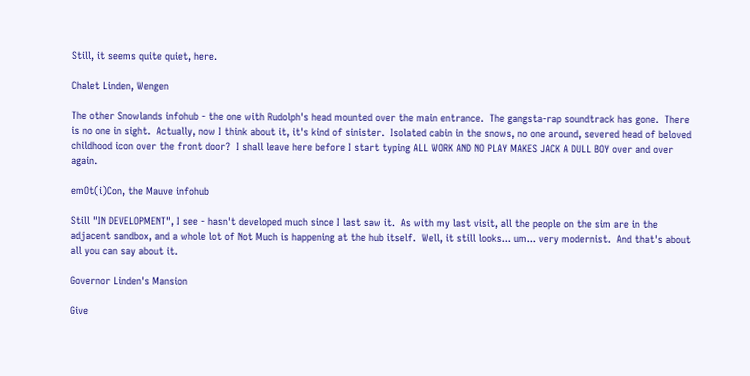Still, it seems quite quiet, here.

Chalet Linden, Wengen

The other Snowlands infohub - the one with Rudolph's head mounted over the main entrance.  The gangsta-rap soundtrack has gone.  There is no one in sight.  Actually, now I think about it, it's kind of sinister.  Isolated cabin in the snows, no one around, severed head of beloved childhood icon over the front door?  I shall leave here before I start typing ALL WORK AND NO PLAY MAKES JACK A DULL BOY over and over again.

emOt(i)Con, the Mauve infohub

Still "IN DEVELOPMENT", I see - hasn't developed much since I last saw it.  As with my last visit, all the people on the sim are in the adjacent sandbox, and a whole lot of Not Much is happening at the hub itself.  Well, it still looks... um... very modernist.  And that's about all you can say about it.

Governor Linden's Mansion

Give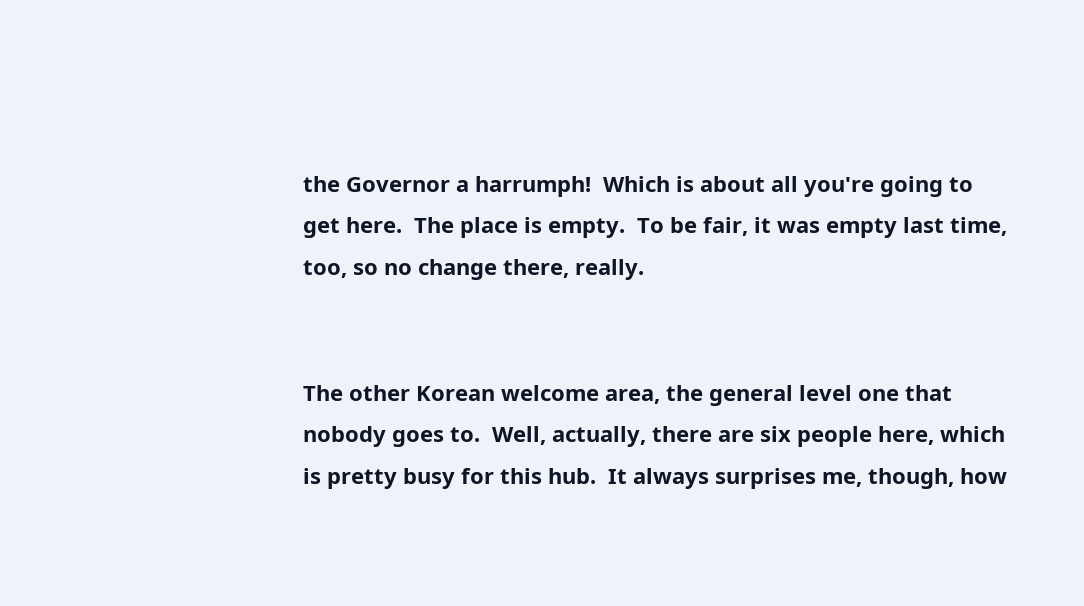the Governor a harrumph!  Which is about all you're going to get here.  The place is empty.  To be fair, it was empty last time, too, so no change there, really.


The other Korean welcome area, the general level one that nobody goes to.  Well, actually, there are six people here, which is pretty busy for this hub.  It always surprises me, though, how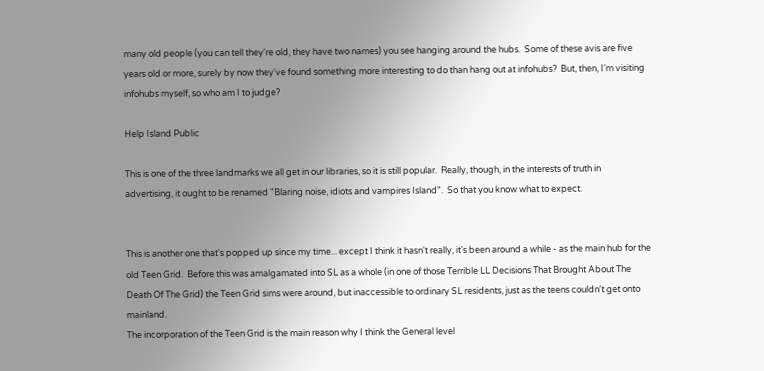many old people (you can tell they're old, they have two names) you see hanging around the hubs.  Some of these avis are five years old or more, surely by now they've found something more interesting to do than hang out at infohubs?  But, then, I'm visiting infohubs myself, so who am I to judge?

Help Island Public

This is one of the three landmarks we all get in our libraries, so it is still popular.  Really, though, in the interests of truth in advertising, it ought to be renamed "Blaring noise, idiots and vampires Island".  So that you know what to expect.


This is another one that's popped up since my time... except I think it hasn't really, it's been around a while - as the main hub for the old Teen Grid.  Before this was amalgamated into SL as a whole (in one of those Terrible LL Decisions That Brought About The Death Of The Grid) the Teen Grid sims were around, but inaccessible to ordinary SL residents, just as the teens couldn't get onto mainland.
The incorporation of the Teen Grid is the main reason why I think the General level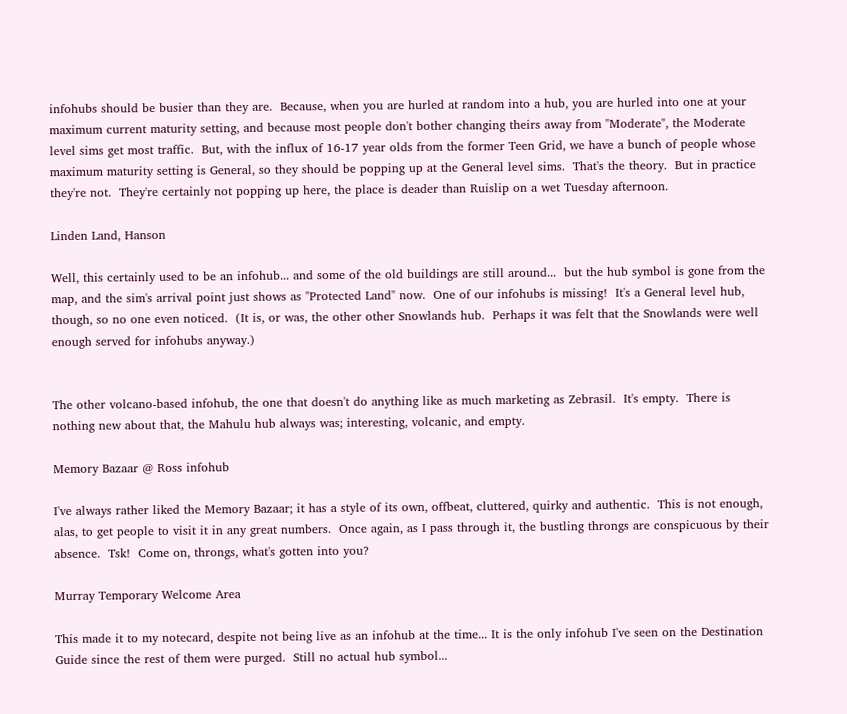infohubs should be busier than they are.  Because, when you are hurled at random into a hub, you are hurled into one at your maximum current maturity setting, and because most people don't bother changing theirs away from "Moderate", the Moderate level sims get most traffic.  But, with the influx of 16-17 year olds from the former Teen Grid, we have a bunch of people whose maximum maturity setting is General, so they should be popping up at the General level sims.  That's the theory.  But in practice they're not.  They're certainly not popping up here, the place is deader than Ruislip on a wet Tuesday afternoon.

Linden Land, Hanson

Well, this certainly used to be an infohub... and some of the old buildings are still around...  but the hub symbol is gone from the map, and the sim's arrival point just shows as "Protected Land" now.  One of our infohubs is missing!  It's a General level hub, though, so no one even noticed.  (It is, or was, the other other Snowlands hub.  Perhaps it was felt that the Snowlands were well enough served for infohubs anyway.)


The other volcano-based infohub, the one that doesn't do anything like as much marketing as Zebrasil.  It's empty.  There is nothing new about that, the Mahulu hub always was; interesting, volcanic, and empty.

Memory Bazaar @ Ross infohub

I've always rather liked the Memory Bazaar; it has a style of its own, offbeat, cluttered, quirky and authentic.  This is not enough, alas, to get people to visit it in any great numbers.  Once again, as I pass through it, the bustling throngs are conspicuous by their absence.  Tsk!  Come on, throngs, what's gotten into you?

Murray Temporary Welcome Area

This made it to my notecard, despite not being live as an infohub at the time... It is the only infohub I've seen on the Destination Guide since the rest of them were purged.  Still no actual hub symbol...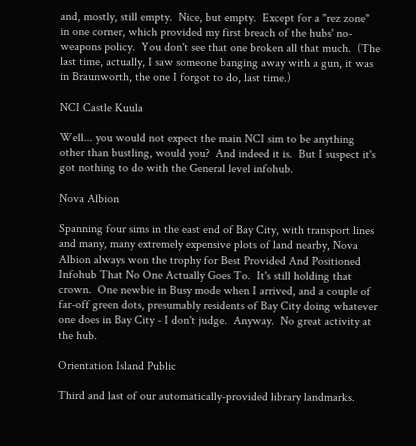and, mostly, still empty.  Nice, but empty.  Except for a "rez zone" in one corner, which provided my first breach of the hubs' no-weapons policy.  You don't see that one broken all that much.  (The last time, actually, I saw someone banging away with a gun, it was in Braunworth, the one I forgot to do, last time.)

NCI Castle Kuula

Well... you would not expect the main NCI sim to be anything other than bustling, would you?  And indeed it is.  But I suspect it's got nothing to do with the General level infohub.

Nova Albion

Spanning four sims in the east end of Bay City, with transport lines and many, many extremely expensive plots of land nearby, Nova Albion always won the trophy for Best Provided And Positioned Infohub That No One Actually Goes To.  It's still holding that crown.  One newbie in Busy mode when I arrived, and a couple of far-off green dots, presumably residents of Bay City doing whatever one does in Bay City - I don't judge.  Anyway.  No great activity at the hub.

Orientation Island Public

Third and last of our automatically-provided library landmarks.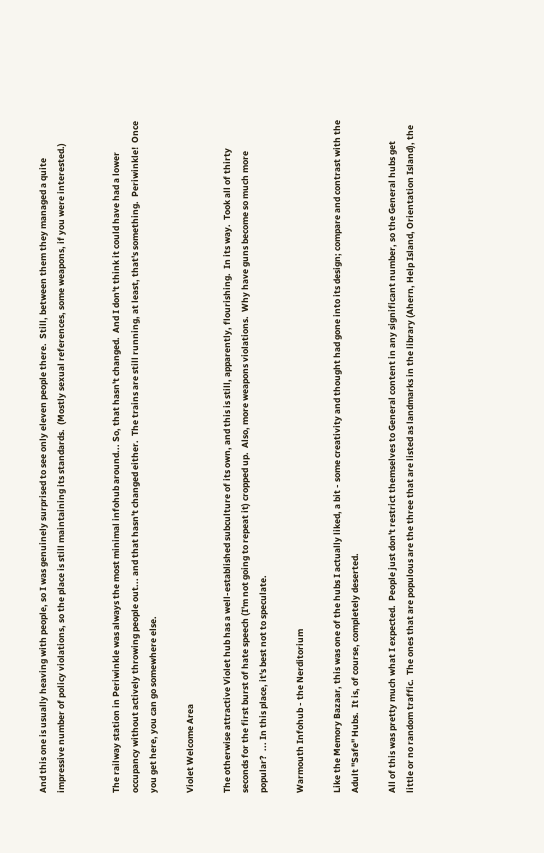And this one is usually heaving with people, so I was genuinely surprised to see only eleven people there.  Still, between them they managed a quite impressive number of policy violations, so the place is still maintaining its standards.  (Mostly sexual references, some weapons, if you were interested.)


The railway station in Periwinkle was always the most minimal infohub around... So, that hasn't changed.  And I don't think it could have had a lower occupancy without actively throwing people out... and that hasn't changed either.  The trains are still running, at least, that's something.  Periwinkle!  Once you get here, you can go somewhere else.

Violet Welcome Area

The otherwise attractive Violet hub has a well-established subculture of its own, and this is still, apparently, flourishing.  In its way.  Took all of thirty seconds for the first burst of hate speech (I'm not going to repeat it) cropped up.  Also, more weapons violations.  Why have guns become so much more popular?  ... In this place, it's best not to speculate.

Warmouth Infohub - the Nerditorium

Like the Memory Bazaar, this was one of the hubs I actually liked, a bit - some creativity and thought had gone into its design; compare and contrast with the Adult "Safe" Hubs.  It is, of course, completely deserted.

All of this was pretty much what I expected.  People just don't restrict themselves to General content in any significant number, so the General hubs get little or no random traffic.  The ones that are populous are the three that are listed as landmarks in the library (Ahern, Help Island, Orientation Island), the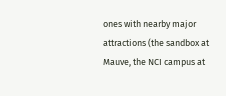ones with nearby major attractions (the sandbox at Mauve, the NCI campus at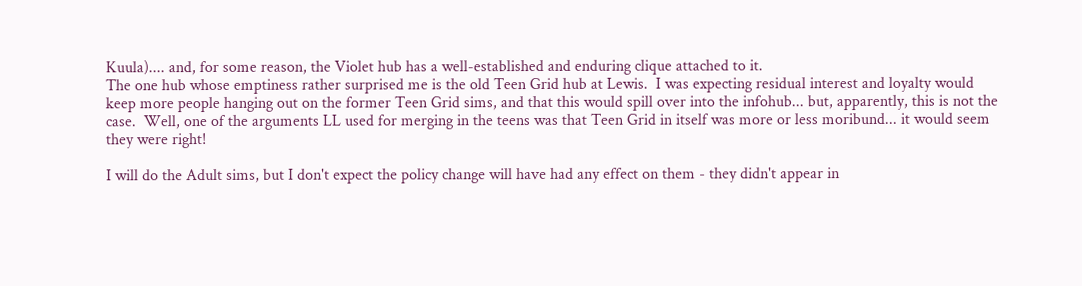Kuula).... and, for some reason, the Violet hub has a well-established and enduring clique attached to it.
The one hub whose emptiness rather surprised me is the old Teen Grid hub at Lewis.  I was expecting residual interest and loyalty would keep more people hanging out on the former Teen Grid sims, and that this would spill over into the infohub... but, apparently, this is not the case.  Well, one of the arguments LL used for merging in the teens was that Teen Grid in itself was more or less moribund... it would seem they were right!

I will do the Adult sims, but I don't expect the policy change will have had any effect on them - they didn't appear in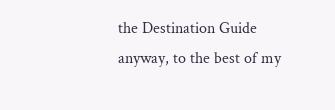the Destination Guide anyway, to the best of my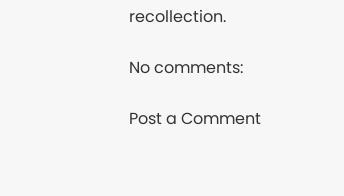recollection.

No comments:

Post a Comment